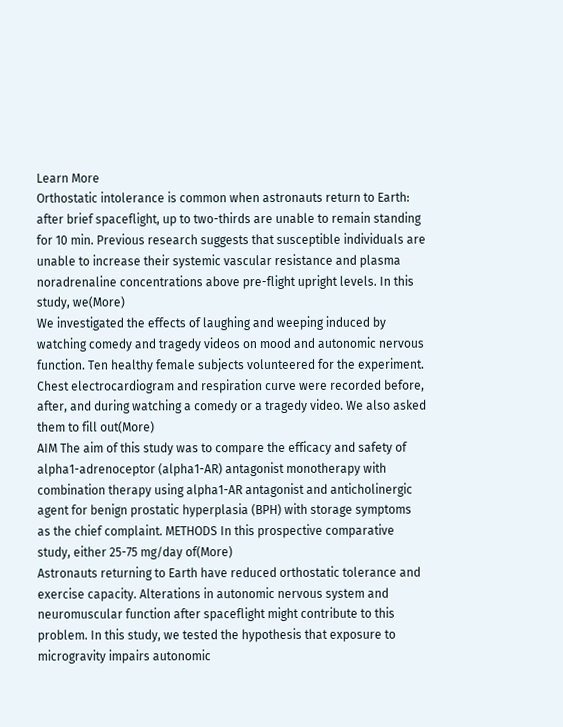Learn More
Orthostatic intolerance is common when astronauts return to Earth: after brief spaceflight, up to two-thirds are unable to remain standing for 10 min. Previous research suggests that susceptible individuals are unable to increase their systemic vascular resistance and plasma noradrenaline concentrations above pre-flight upright levels. In this study, we(More)
We investigated the effects of laughing and weeping induced by watching comedy and tragedy videos on mood and autonomic nervous function. Ten healthy female subjects volunteered for the experiment. Chest electrocardiogram and respiration curve were recorded before, after, and during watching a comedy or a tragedy video. We also asked them to fill out(More)
AIM The aim of this study was to compare the efficacy and safety of alpha1-adrenoceptor (alpha1-AR) antagonist monotherapy with combination therapy using alpha1-AR antagonist and anticholinergic agent for benign prostatic hyperplasia (BPH) with storage symptoms as the chief complaint. METHODS In this prospective comparative study, either 25-75 mg/day of(More)
Astronauts returning to Earth have reduced orthostatic tolerance and exercise capacity. Alterations in autonomic nervous system and neuromuscular function after spaceflight might contribute to this problem. In this study, we tested the hypothesis that exposure to microgravity impairs autonomic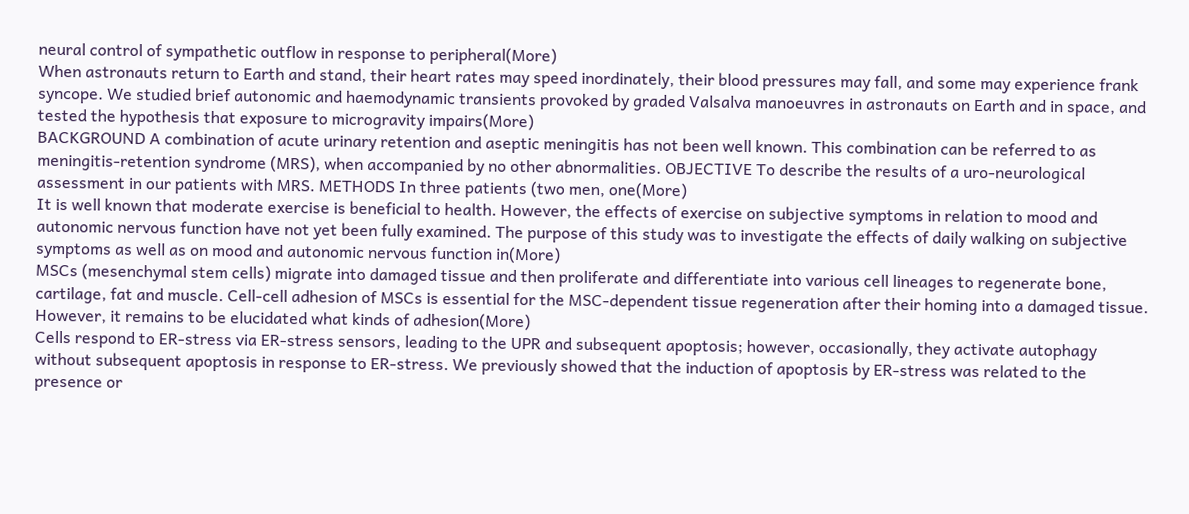neural control of sympathetic outflow in response to peripheral(More)
When astronauts return to Earth and stand, their heart rates may speed inordinately, their blood pressures may fall, and some may experience frank syncope. We studied brief autonomic and haemodynamic transients provoked by graded Valsalva manoeuvres in astronauts on Earth and in space, and tested the hypothesis that exposure to microgravity impairs(More)
BACKGROUND A combination of acute urinary retention and aseptic meningitis has not been well known. This combination can be referred to as meningitis-retention syndrome (MRS), when accompanied by no other abnormalities. OBJECTIVE To describe the results of a uro-neurological assessment in our patients with MRS. METHODS In three patients (two men, one(More)
It is well known that moderate exercise is beneficial to health. However, the effects of exercise on subjective symptoms in relation to mood and autonomic nervous function have not yet been fully examined. The purpose of this study was to investigate the effects of daily walking on subjective symptoms as well as on mood and autonomic nervous function in(More)
MSCs (mesenchymal stem cells) migrate into damaged tissue and then proliferate and differentiate into various cell lineages to regenerate bone, cartilage, fat and muscle. Cell-cell adhesion of MSCs is essential for the MSC-dependent tissue regeneration after their homing into a damaged tissue. However, it remains to be elucidated what kinds of adhesion(More)
Cells respond to ER-stress via ER-stress sensors, leading to the UPR and subsequent apoptosis; however, occasionally, they activate autophagy without subsequent apoptosis in response to ER-stress. We previously showed that the induction of apoptosis by ER-stress was related to the presence or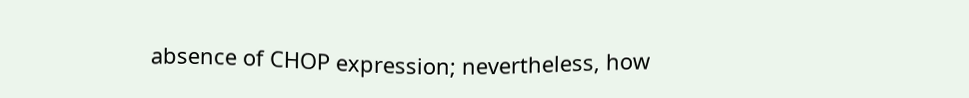absence of CHOP expression; nevertheless, how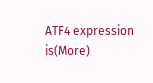ATF4 expression is(More)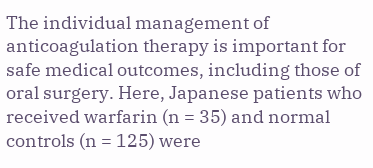The individual management of anticoagulation therapy is important for safe medical outcomes, including those of oral surgery. Here, Japanese patients who received warfarin (n = 35) and normal controls (n = 125) were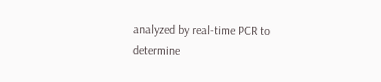analyzed by real-time PCR to determine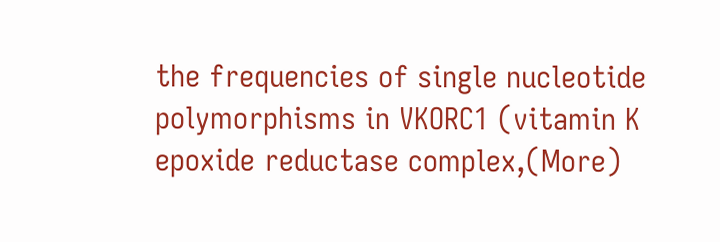the frequencies of single nucleotide polymorphisms in VKORC1 (vitamin K epoxide reductase complex,(More)